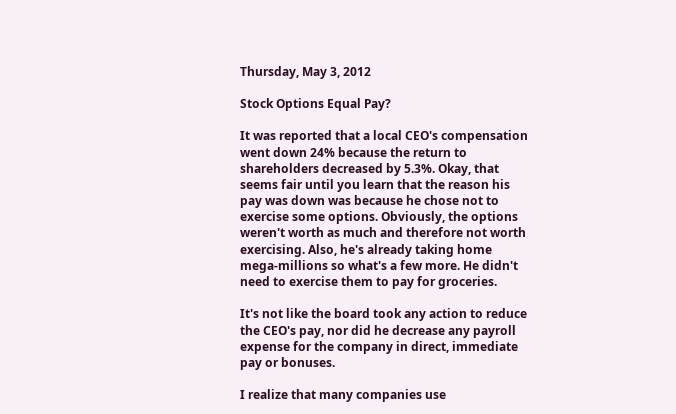Thursday, May 3, 2012

Stock Options Equal Pay?

It was reported that a local CEO's compensation went down 24% because the return to shareholders decreased by 5.3%. Okay, that seems fair until you learn that the reason his pay was down was because he chose not to exercise some options. Obviously, the options weren't worth as much and therefore not worth exercising. Also, he's already taking home mega-millions so what's a few more. He didn't need to exercise them to pay for groceries.

It's not like the board took any action to reduce the CEO's pay, nor did he decrease any payroll expense for the company in direct, immediate pay or bonuses.

I realize that many companies use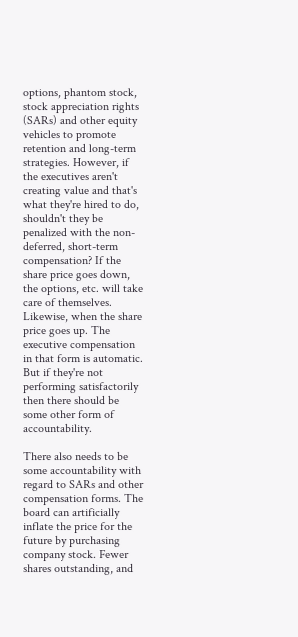options, phantom stock, stock appreciation rights (SARs) and other equity vehicles to promote retention and long-term strategies. However, if the executives aren't creating value and that's what they're hired to do, shouldn't they be penalized with the non-deferred, short-term compensation? If the share price goes down, the options, etc. will take care of themselves. Likewise, when the share price goes up. The executive compensation in that form is automatic. But if they're not performing satisfactorily then there should be some other form of accountability.

There also needs to be some accountability with regard to SARs and other compensation forms. The board can artificially inflate the price for the future by purchasing company stock. Fewer shares outstanding, and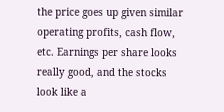the price goes up given similar operating profits, cash flow, etc. Earnings per share looks really good, and the stocks look like a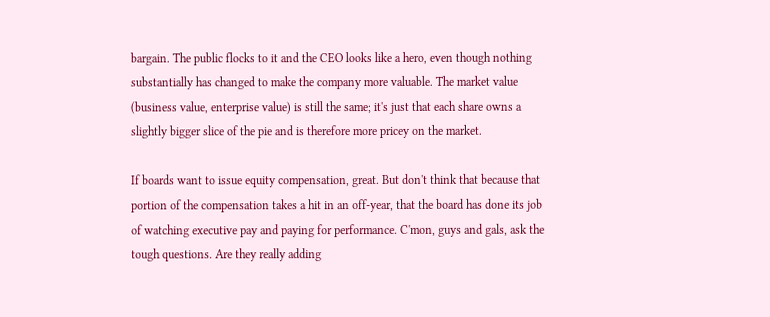bargain. The public flocks to it and the CEO looks like a hero, even though nothing substantially has changed to make the company more valuable. The market value (business value, enterprise value) is still the same; it's just that each share owns a slightly bigger slice of the pie and is therefore more pricey on the market.

If boards want to issue equity compensation, great. But don't think that because that portion of the compensation takes a hit in an off-year, that the board has done its job of watching executive pay and paying for performance. C'mon, guys and gals, ask the tough questions. Are they really adding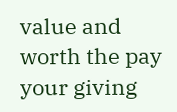value and worth the pay your giving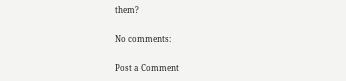them?

No comments:

Post a Comment